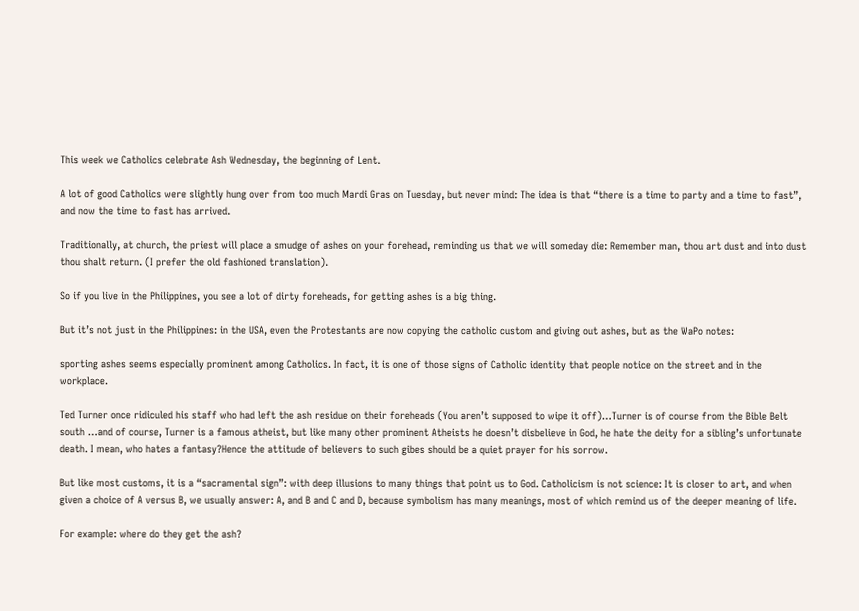This week we Catholics celebrate Ash Wednesday, the beginning of Lent.

A lot of good Catholics were slightly hung over from too much Mardi Gras on Tuesday, but never mind: The idea is that “there is a time to party and a time to fast”, and now the time to fast has arrived.

Traditionally, at church, the priest will place a smudge of ashes on your forehead, reminding us that we will someday die: Remember man, thou art dust and into dust thou shalt return. (I prefer the old fashioned translation).

So if you live in the Philippines, you see a lot of dirty foreheads, for getting ashes is a big thing.

But it’s not just in the Philippines: in the USA, even the Protestants are now copying the catholic custom and giving out ashes, but as the WaPo notes:

sporting ashes seems especially prominent among Catholics. In fact, it is one of those signs of Catholic identity that people notice on the street and in the workplace.

Ted Turner once ridiculed his staff who had left the ash residue on their foreheads (You aren’t supposed to wipe it off)…Turner is of course from the Bible Belt south …and of course, Turner is a famous atheist, but like many other prominent Atheists he doesn’t disbelieve in God, he hate the deity for a sibling’s unfortunate death. I mean, who hates a fantasy?Hence the attitude of believers to such gibes should be a quiet prayer for his sorrow.

But like most customs, it is a “sacramental sign”: with deep illusions to many things that point us to God. Catholicism is not science: It is closer to art, and when given a choice of A versus B, we usually answer: A, and B and C and D, because symbolism has many meanings, most of which remind us of the deeper meaning of life.

For example: where do they get the ash?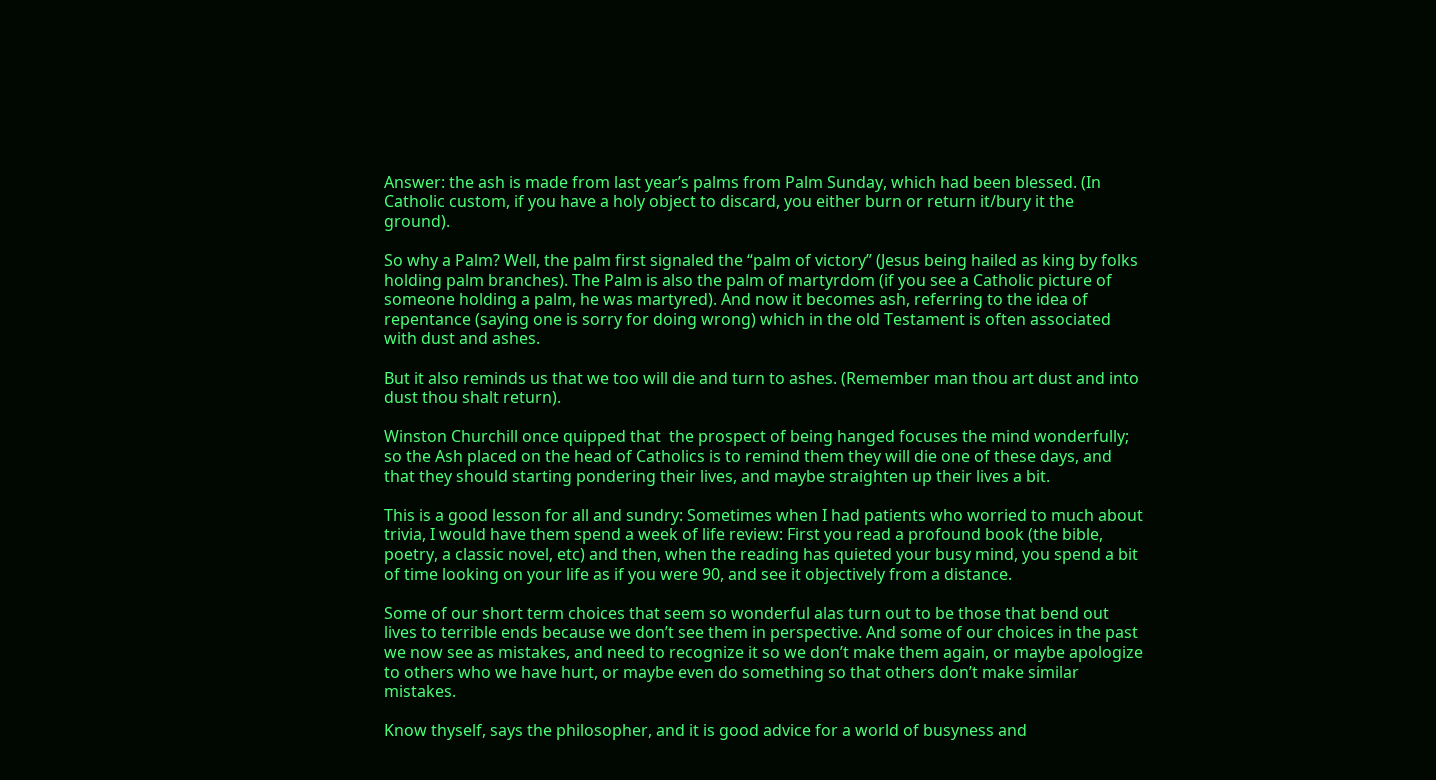Answer: the ash is made from last year’s palms from Palm Sunday, which had been blessed. (In Catholic custom, if you have a holy object to discard, you either burn or return it/bury it the ground).

So why a Palm? Well, the palm first signaled the “palm of victory” (Jesus being hailed as king by folks holding palm branches). The Palm is also the palm of martyrdom (if you see a Catholic picture of someone holding a palm, he was martyred). And now it becomes ash, referring to the idea of repentance (saying one is sorry for doing wrong) which in the old Testament is often associated with dust and ashes.

But it also reminds us that we too will die and turn to ashes. (Remember man thou art dust and into dust thou shalt return).

Winston Churchill once quipped that  the prospect of being hanged focuses the mind wonderfully; so the Ash placed on the head of Catholics is to remind them they will die one of these days, and that they should starting pondering their lives, and maybe straighten up their lives a bit.

This is a good lesson for all and sundry: Sometimes when I had patients who worried to much about trivia, I would have them spend a week of life review: First you read a profound book (the bible, poetry, a classic novel, etc) and then, when the reading has quieted your busy mind, you spend a bit of time looking on your life as if you were 90, and see it objectively from a distance.

Some of our short term choices that seem so wonderful alas turn out to be those that bend out lives to terrible ends because we don’t see them in perspective. And some of our choices in the past we now see as mistakes, and need to recognize it so we don’t make them again, or maybe apologize to others who we have hurt, or maybe even do something so that others don’t make similar mistakes.

Know thyself, says the philosopher, and it is good advice for a world of busyness and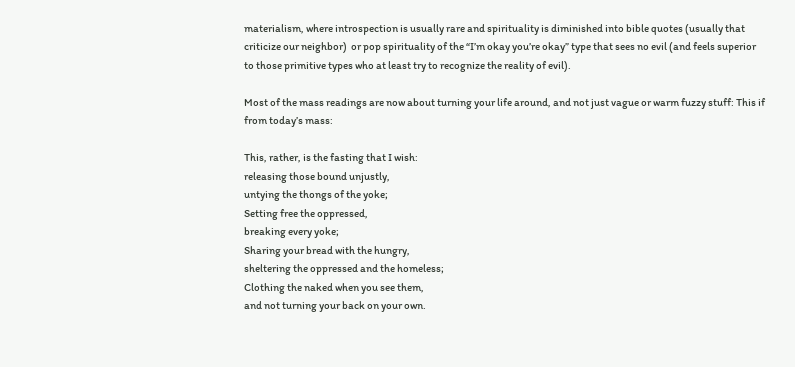materialism, where introspection is usually rare and spirituality is diminished into bible quotes (usually that criticize our neighbor)  or pop spirituality of the “I’m okay you’re okay” type that sees no evil (and feels superior to those primitive types who at least try to recognize the reality of evil).

Most of the mass readings are now about turning your life around, and not just vague or warm fuzzy stuff: This if from today’s mass:

This, rather, is the fasting that I wish:
releasing those bound unjustly,
untying the thongs of the yoke;
Setting free the oppressed,
breaking every yoke;
Sharing your bread with the hungry,
sheltering the oppressed and the homeless;
Clothing the naked when you see them,
and not turning your back on your own.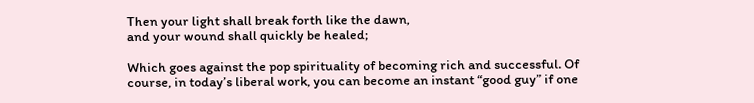Then your light shall break forth like the dawn,
and your wound shall quickly be healed;

Which goes against the pop spirituality of becoming rich and successful. Of course, in today’s liberal work, you can become an instant “good guy” if one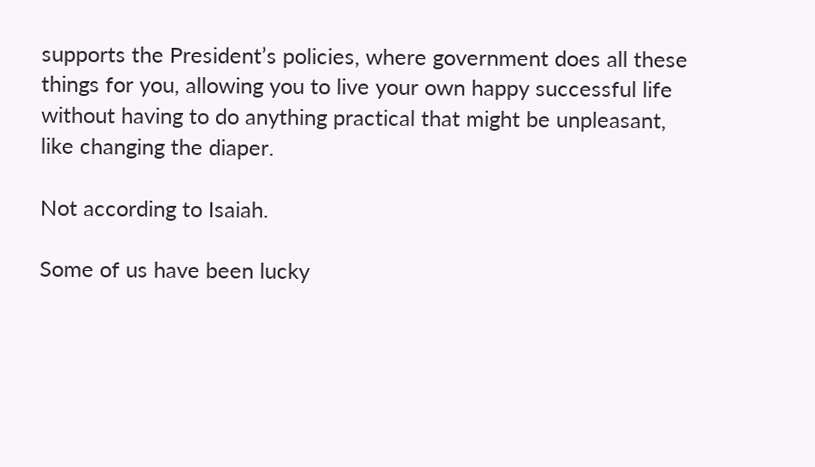supports the President’s policies, where government does all these things for you, allowing you to live your own happy successful life without having to do anything practical that might be unpleasant, like changing the diaper.

Not according to Isaiah.

Some of us have been lucky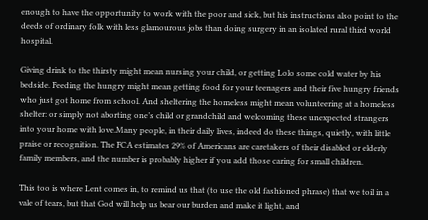enough to have the opportunity to work with the poor and sick, but his instructions also point to the deeds of ordinary folk with less glamourous jobs than doing surgery in an isolated rural third world hospital.

Giving drink to the thirsty might mean nursing your child, or getting Lolo some cold water by his bedside. Feeding the hungry might mean getting food for your teenagers and their five hungry friends who just got home from school. And sheltering the homeless might mean volunteering at a homeless shelter: or simply not aborting one’s child or grandchild and welcoming these unexpected strangers into your home with love.Many people, in their daily lives, indeed do these things, quietly, with little praise or recognition. The FCA estimates 29% of Americans are caretakers of their disabled or elderly family members, and the number is probably higher if you add those caring for small children.

This too is where Lent comes in, to remind us that (to use the old fashioned phrase) that we toil in a vale of tears, but that God will help us bear our burden and make it light, and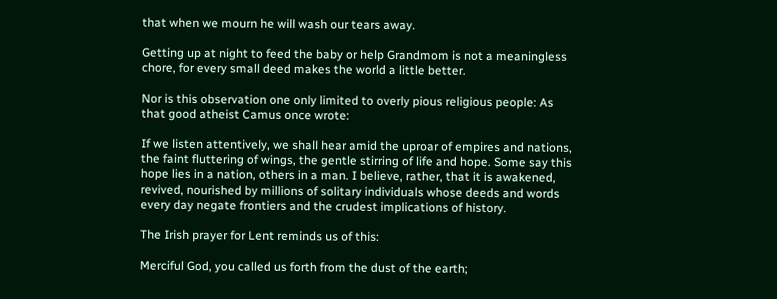that when we mourn he will wash our tears away.

Getting up at night to feed the baby or help Grandmom is not a meaningless chore, for every small deed makes the world a little better.

Nor is this observation one only limited to overly pious religious people: As that good atheist Camus once wrote:

If we listen attentively, we shall hear amid the uproar of empires and nations, the faint fluttering of wings, the gentle stirring of life and hope. Some say this hope lies in a nation, others in a man. I believe, rather, that it is awakened, revived, nourished by millions of solitary individuals whose deeds and words every day negate frontiers and the crudest implications of history.

The Irish prayer for Lent reminds us of this:

Merciful God, you called us forth from the dust of the earth;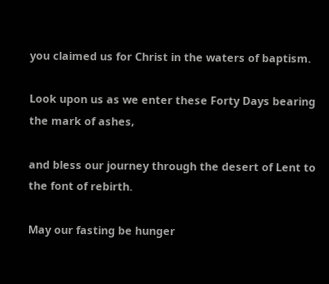you claimed us for Christ in the waters of baptism.

Look upon us as we enter these Forty Days bearing the mark of ashes,

and bless our journey through the desert of Lent to the font of rebirth.

May our fasting be hunger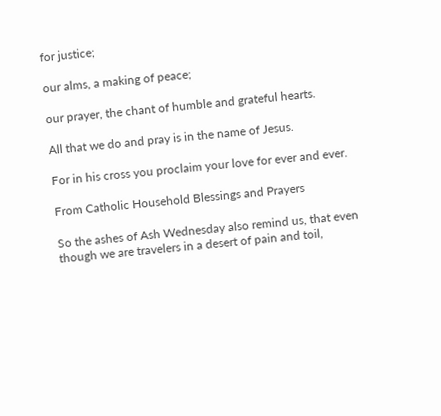for justice;

our alms, a making of peace;

our prayer, the chant of humble and grateful hearts.

All that we do and pray is in the name of Jesus.

For in his cross you proclaim your love for ever and ever.

From Catholic Household Blessings and Prayers

So the ashes of Ash Wednesday also remind us, that even though we are travelers in a desert of pain and toil,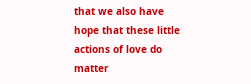that we also have hope that these little actions of love do matter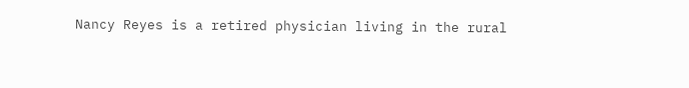Nancy Reyes is a retired physician living in the rural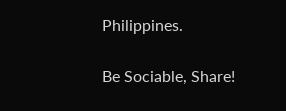Philippines.

Be Sociable, Share!